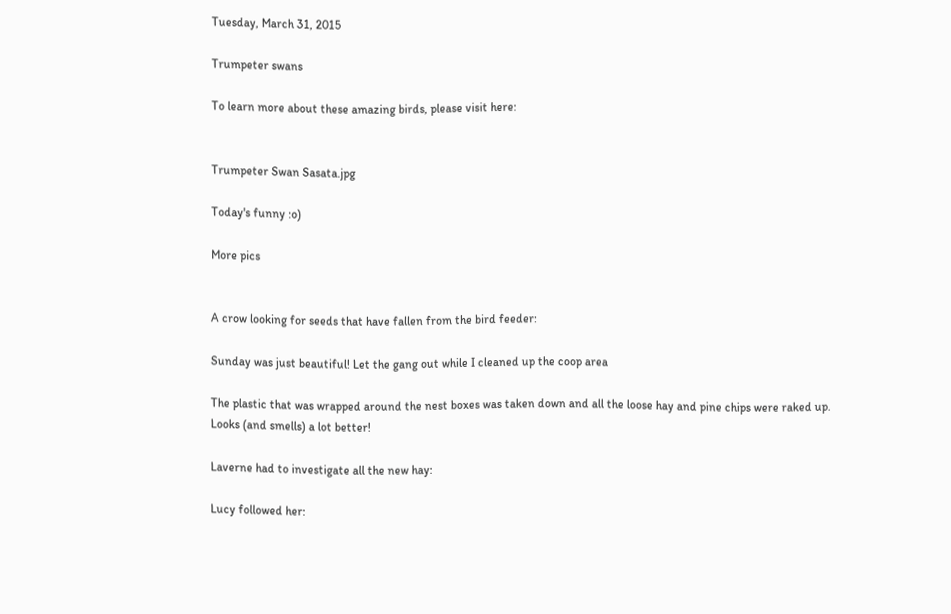Tuesday, March 31, 2015

Trumpeter swans

To learn more about these amazing birds, please visit here:


Trumpeter Swan Sasata.jpg

Today's funny :o)

More pics


A crow looking for seeds that have fallen from the bird feeder:

Sunday was just beautiful! Let the gang out while I cleaned up the coop area

The plastic that was wrapped around the nest boxes was taken down and all the loose hay and pine chips were raked up. Looks (and smells) a lot better!

Laverne had to investigate all the new hay:

Lucy followed her: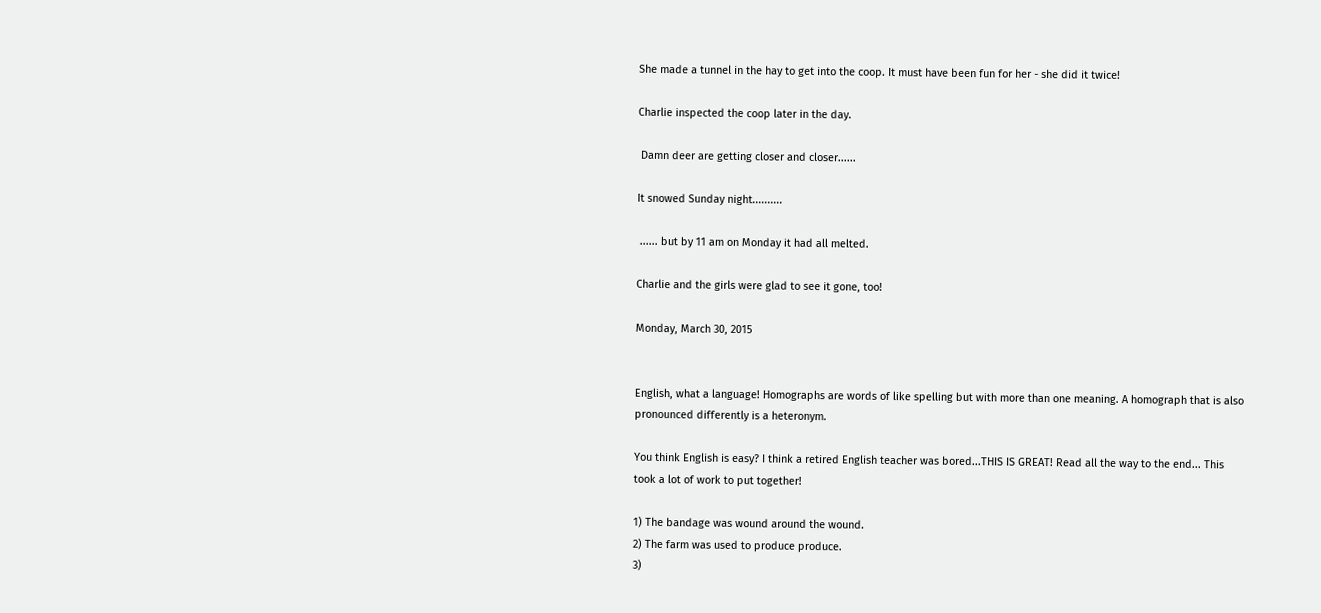She made a tunnel in the hay to get into the coop. It must have been fun for her - she did it twice!

Charlie inspected the coop later in the day.

 Damn deer are getting closer and closer......

It snowed Sunday night..........

 ...... but by 11 am on Monday it had all melted.

Charlie and the girls were glad to see it gone, too!

Monday, March 30, 2015


English, what a language! Homographs are words of like spelling but with more than one meaning. A homograph that is also pronounced differently is a heteronym.

You think English is easy? I think a retired English teacher was bored...THIS IS GREAT! Read all the way to the end... This took a lot of work to put together!

1) The bandage was wound around the wound.
2) The farm was used to produce produce.
3)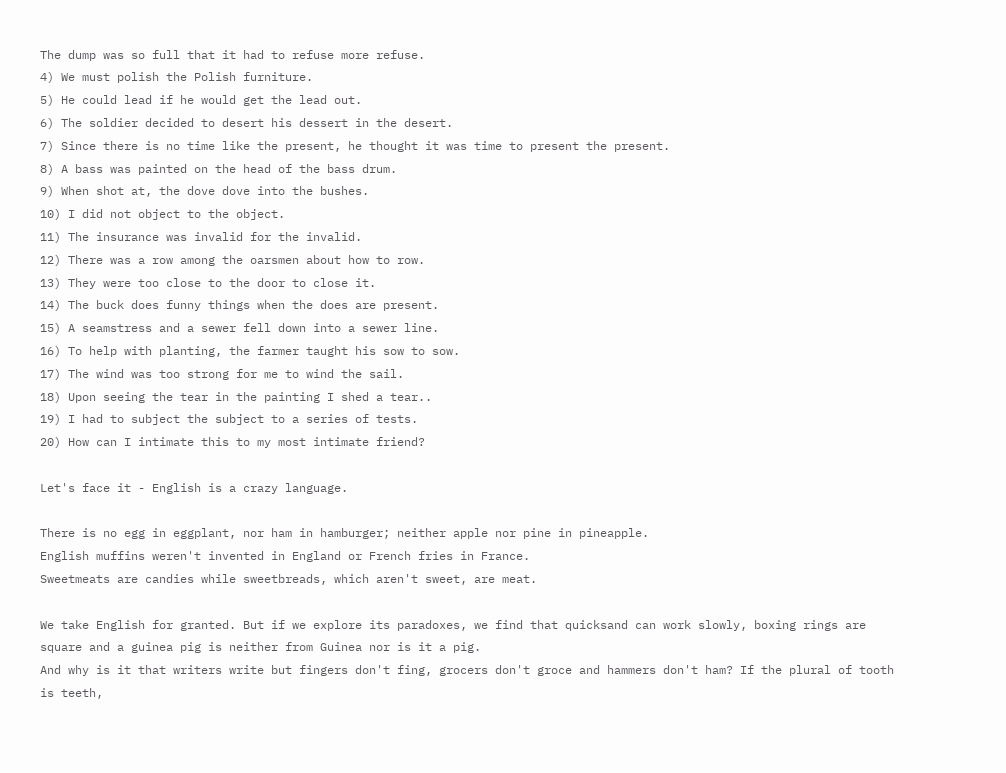The dump was so full that it had to refuse more refuse.
4) We must polish the Polish furniture.
5) He could lead if he would get the lead out.
6) The soldier decided to desert his dessert in the desert.
7) Since there is no time like the present, he thought it was time to present the present.
8) A bass was painted on the head of the bass drum.
9) When shot at, the dove dove into the bushes.
10) I did not object to the object.
11) The insurance was invalid for the invalid.
12) There was a row among the oarsmen about how to row.
13) They were too close to the door to close it.
14) The buck does funny things when the does are present.
15) A seamstress and a sewer fell down into a sewer line.
16) To help with planting, the farmer taught his sow to sow.
17) The wind was too strong for me to wind the sail.
18) Upon seeing the tear in the painting I shed a tear..
19) I had to subject the subject to a series of tests.
20) How can I intimate this to my most intimate friend?

Let's face it - English is a crazy language.

There is no egg in eggplant, nor ham in hamburger; neither apple nor pine in pineapple.
English muffins weren't invented in England or French fries in France.
Sweetmeats are candies while sweetbreads, which aren't sweet, are meat.

We take English for granted. But if we explore its paradoxes, we find that quicksand can work slowly, boxing rings are square and a guinea pig is neither from Guinea nor is it a pig.
And why is it that writers write but fingers don't fing, grocers don't groce and hammers don't ham? If the plural of tooth is teeth,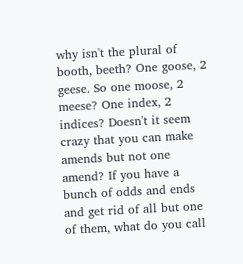why isn't the plural of booth, beeth? One goose, 2 geese. So one moose, 2 meese? One index, 2 indices? Doesn't it seem crazy that you can make amends but not one amend? If you have a bunch of odds and ends and get rid of all but one of them, what do you call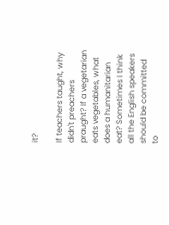it?

If teachers taught, why didn't preachers praught? If a vegetarian eats vegetables, what does a humanitarian eat? Sometimes I think all the English speakers should be committed to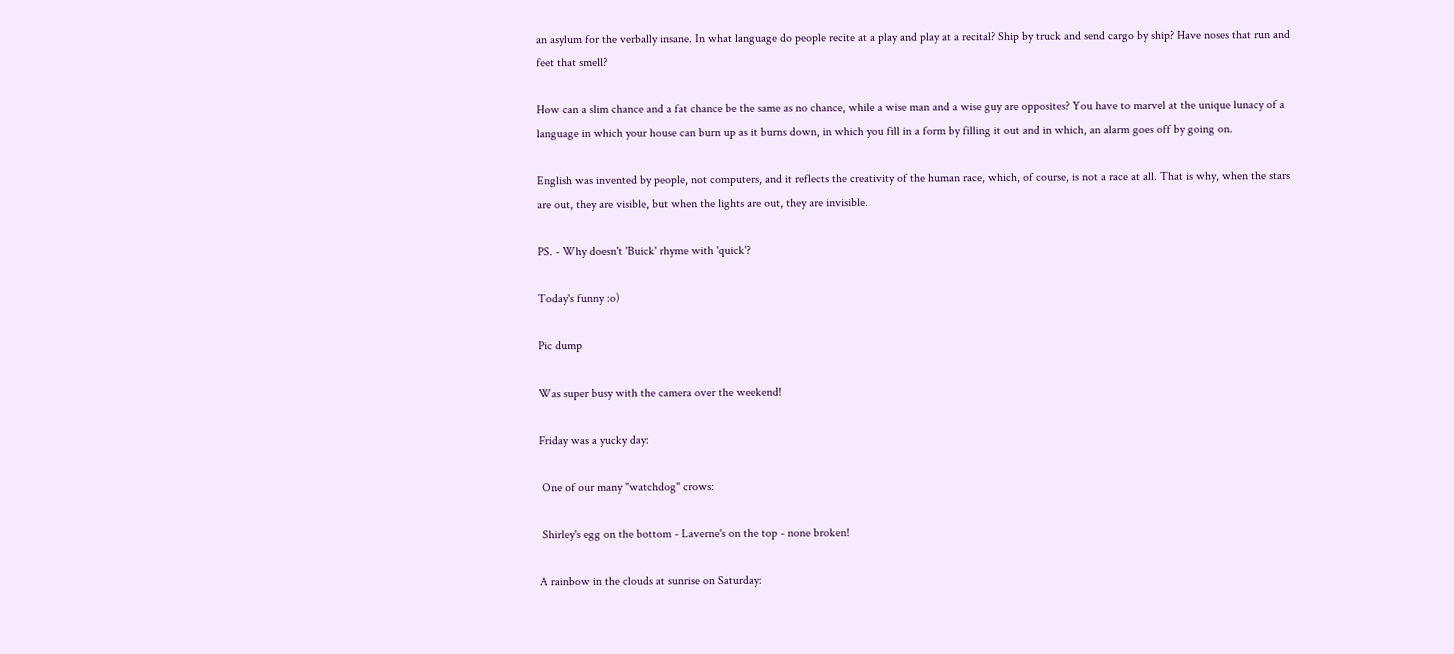an asylum for the verbally insane. In what language do people recite at a play and play at a recital? Ship by truck and send cargo by ship? Have noses that run and feet that smell?

How can a slim chance and a fat chance be the same as no chance, while a wise man and a wise guy are opposites? You have to marvel at the unique lunacy of a language in which your house can burn up as it burns down, in which you fill in a form by filling it out and in which, an alarm goes off by going on.

English was invented by people, not computers, and it reflects the creativity of the human race, which, of course, is not a race at all. That is why, when the stars are out, they are visible, but when the lights are out, they are invisible.

PS. - Why doesn't 'Buick' rhyme with 'quick'?

Today's funny :o)

Pic dump

Was super busy with the camera over the weekend!

Friday was a yucky day:

 One of our many "watchdog" crows:

 Shirley's egg on the bottom - Laverne's on the top - none broken!

A rainbow in the clouds at sunrise on Saturday: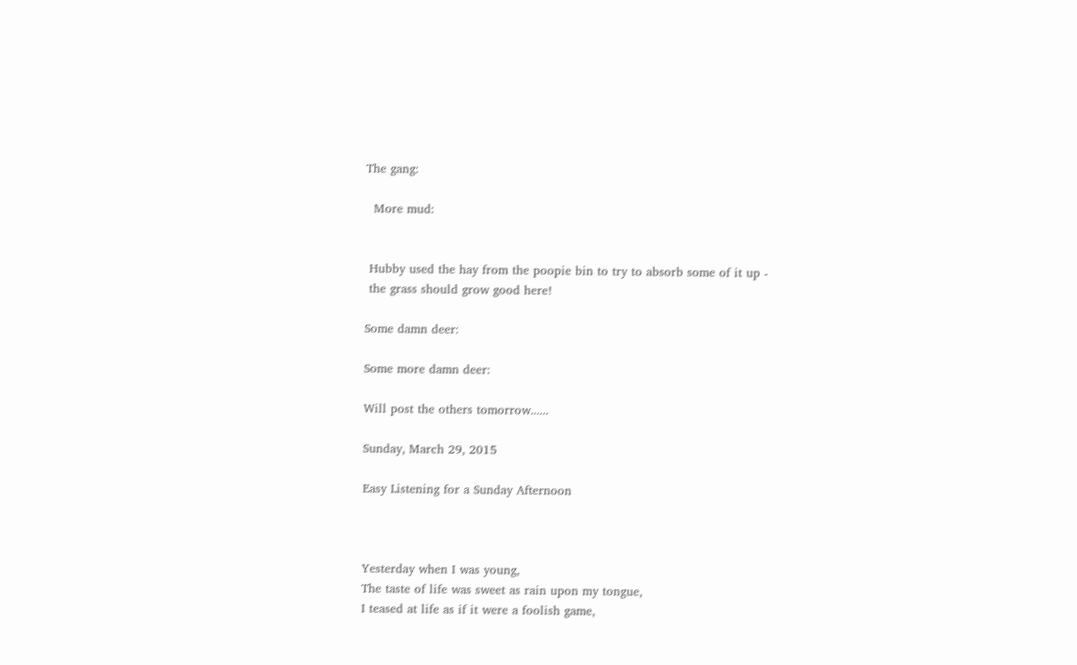The gang:

  More mud:


 Hubby used the hay from the poopie bin to try to absorb some of it up -
 the grass should grow good here!

Some damn deer:

Some more damn deer:

Will post the others tomorrow......

Sunday, March 29, 2015

Easy Listening for a Sunday Afternoon



Yesterday when I was young,
The taste of life was sweet as rain upon my tongue,
I teased at life as if it were a foolish game,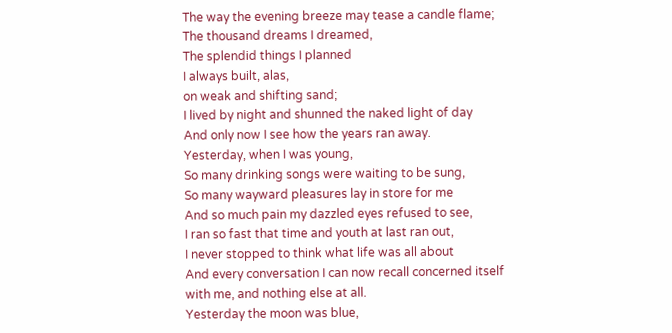The way the evening breeze may tease a candle flame;
The thousand dreams I dreamed,
The splendid things I planned
I always built, alas,
on weak and shifting sand;
I lived by night and shunned the naked light of day
And only now I see how the years ran away.
Yesterday, when I was young,
So many drinking songs were waiting to be sung,
So many wayward pleasures lay in store for me
And so much pain my dazzled eyes refused to see,
I ran so fast that time and youth at last ran out,
I never stopped to think what life was all about
And every conversation I can now recall concerned itself
with me, and nothing else at all.
Yesterday the moon was blue,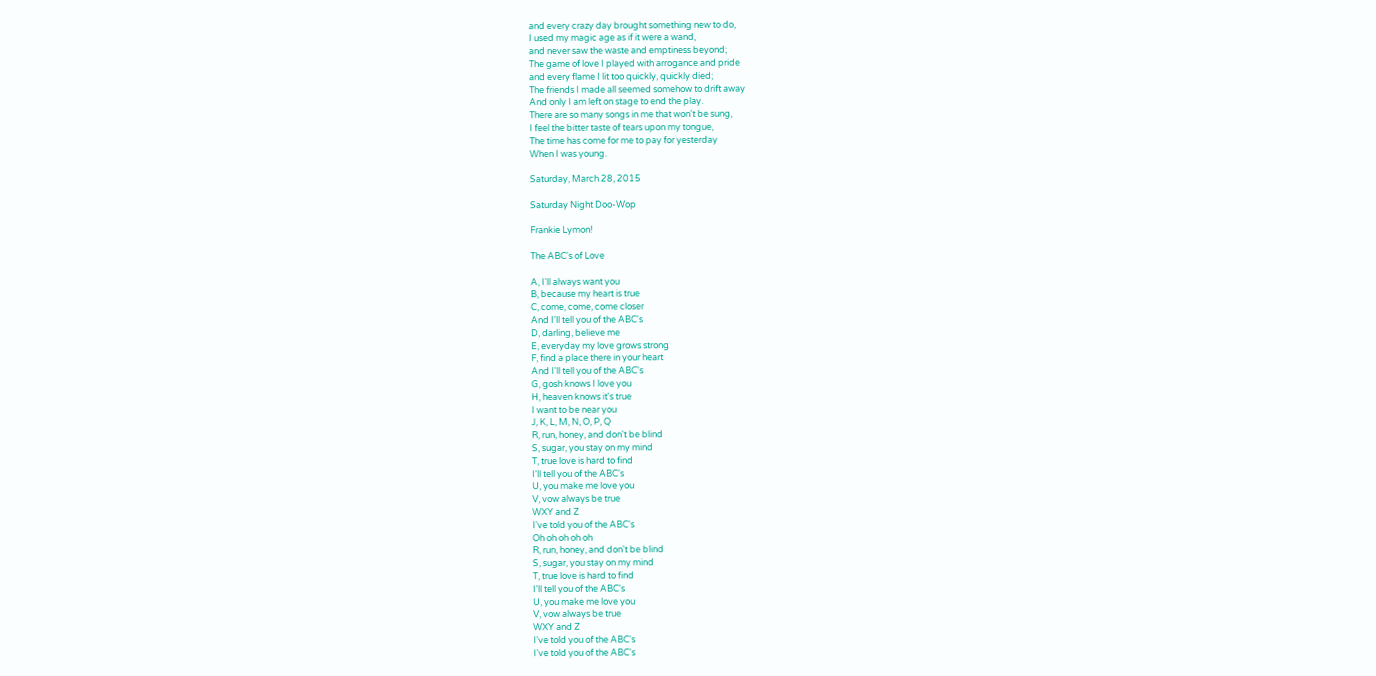and every crazy day brought something new to do,
I used my magic age as if it were a wand,
and never saw the waste and emptiness beyond;
The game of love I played with arrogance and pride
and every flame I lit too quickly, quickly died;
The friends I made all seemed somehow to drift away
And only I am left on stage to end the play.
There are so many songs in me that won't be sung,
I feel the bitter taste of tears upon my tongue,
The time has come for me to pay for yesterday
When I was young.

Saturday, March 28, 2015

Saturday Night Doo-Wop

Frankie Lymon!

The ABC's of Love

A, I'll always want you
B, because my heart is true
C, come, come, come closer
And I'll tell you of the ABC's
D, darling, believe me
E, everyday my love grows strong
F, find a place there in your heart
And I'll tell you of the ABC's
G, gosh knows I love you
H, heaven knows it's true
I want to be near you
J, K, L, M, N, O, P, Q
R, run, honey, and don't be blind
S, sugar, you stay on my mind
T, true love is hard to find
I'll tell you of the ABC's
U, you make me love you
V, vow always be true
WXY and Z
I've told you of the ABC's
Oh oh oh oh oh
R, run, honey, and don't be blind
S, sugar, you stay on my mind
T, true love is hard to find
I'll tell you of the ABC's
U, you make me love you
V, vow always be true
WXY and Z
I've told you of the ABC's
I've told you of the ABC's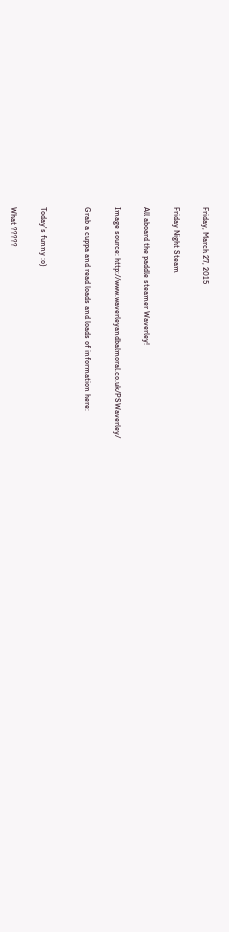Friday, March 27, 2015

Friday Night Steam

All aboard the paddle steamer Waverley!

Image source: http://www.waverleyandbalmoral.co.uk/PSWaverley/

Grab a cuppa and read loads and loads of information here:


Today's funny :o)

What ?????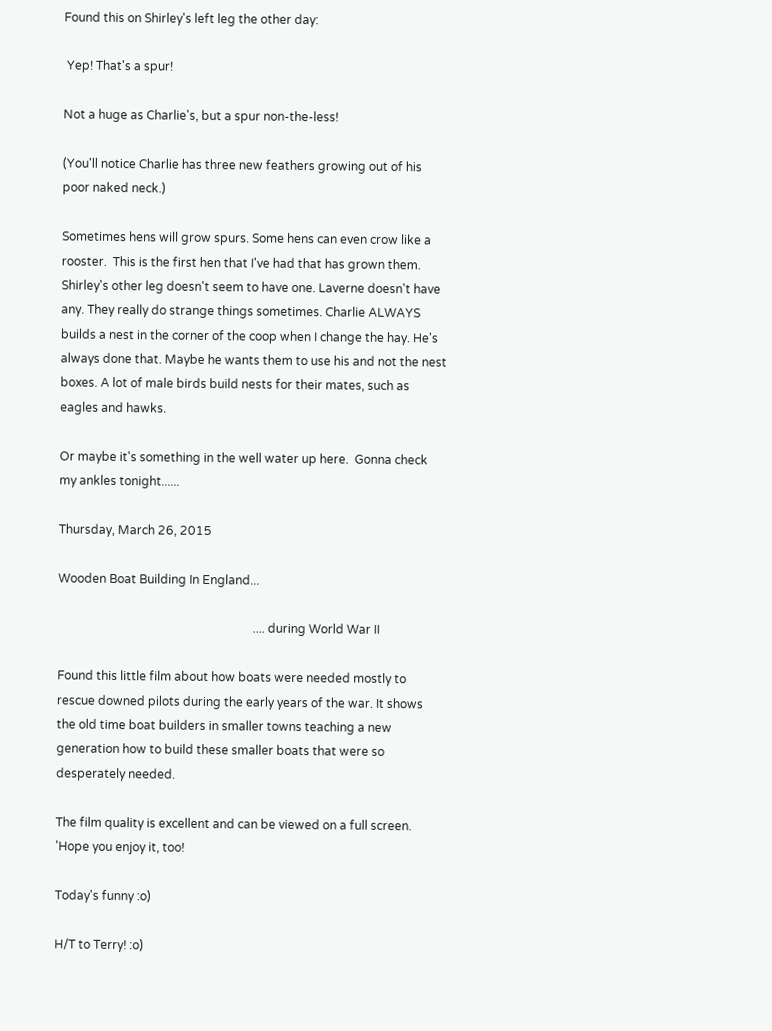Found this on Shirley's left leg the other day:

 Yep! That's a spur!

Not a huge as Charlie's, but a spur non-the-less!

(You'll notice Charlie has three new feathers growing out of his poor naked neck.)

Sometimes hens will grow spurs. Some hens can even crow like a rooster.  This is the first hen that I've had that has grown them. Shirley's other leg doesn't seem to have one. Laverne doesn't have any. They really do strange things sometimes. Charlie ALWAYS builds a nest in the corner of the coop when I change the hay. He's always done that. Maybe he wants them to use his and not the nest boxes. A lot of male birds build nests for their mates, such as eagles and hawks.

Or maybe it's something in the well water up here.  Gonna check my ankles tonight......

Thursday, March 26, 2015

Wooden Boat Building In England...

                                                                 .... during World War II

Found this little film about how boats were needed mostly to rescue downed pilots during the early years of the war. It shows the old time boat builders in smaller towns teaching a new generation how to build these smaller boats that were so desperately needed.

The film quality is excellent and can be viewed on a full screen. 'Hope you enjoy it, too!

Today's funny :o)

H/T to Terry! :o)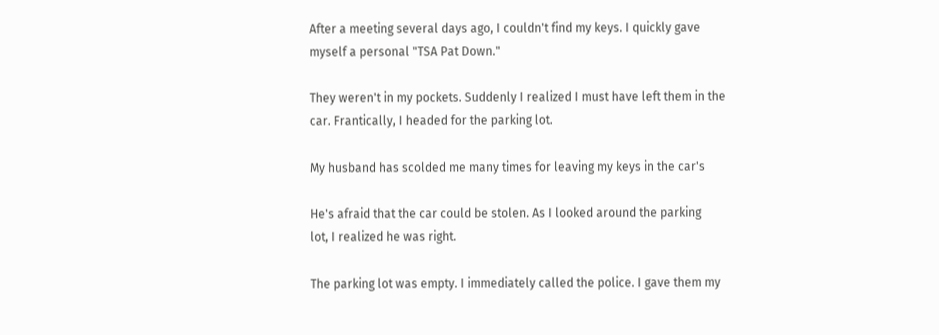After a meeting several days ago, I couldn't find my keys. I quickly gave
myself a personal "TSA Pat Down."

They weren't in my pockets. Suddenly I realized I must have left them in the
car. Frantically, I headed for the parking lot.

My husband has scolded me many times for leaving my keys in the car's

He's afraid that the car could be stolen. As I looked around the parking
lot, I realized he was right.

The parking lot was empty. I immediately called the police. I gave them my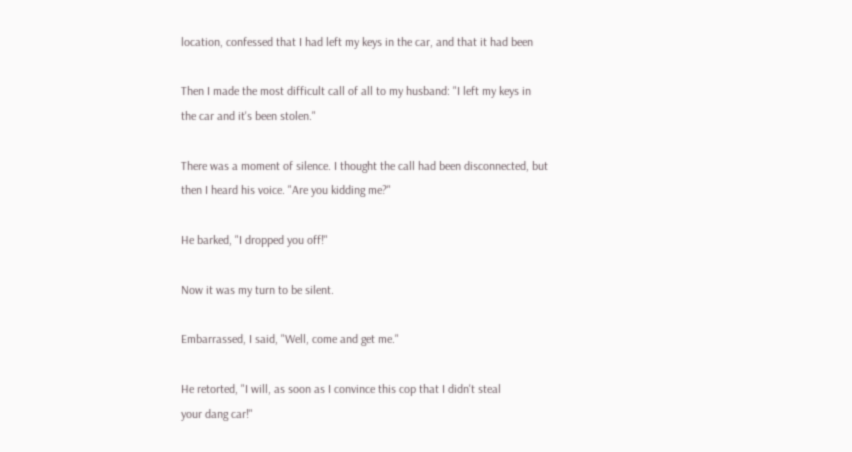location, confessed that I had left my keys in the car, and that it had been

Then I made the most difficult call of all to my husband: "I left my keys in
the car and it's been stolen."

There was a moment of silence. I thought the call had been disconnected, but
then I heard his voice. "Are you kidding me?"

He barked, "I dropped you off!"

Now it was my turn to be silent.

Embarrassed, I said, "Well, come and get me."

He retorted, "I will, as soon as I convince this cop that I didn't steal
your dang car!"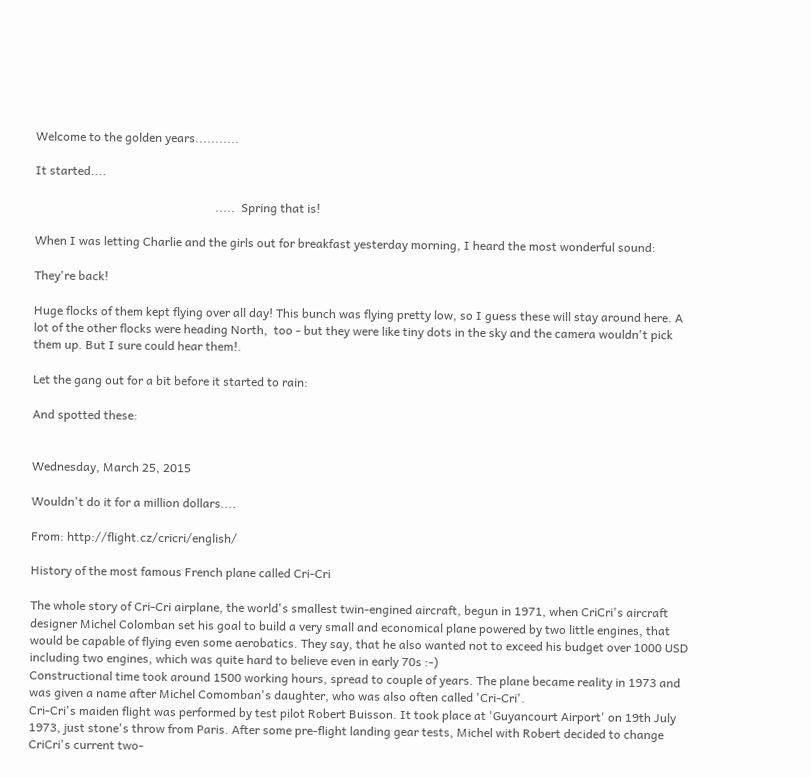Welcome to the golden years...........

It started....

                                                            .....  Spring that is!

When I was letting Charlie and the girls out for breakfast yesterday morning, I heard the most wonderful sound:

They're back!

Huge flocks of them kept flying over all day! This bunch was flying pretty low, so I guess these will stay around here. A lot of the other flocks were heading North,  too - but they were like tiny dots in the sky and the camera wouldn't pick them up. But I sure could hear them!.

Let the gang out for a bit before it started to rain:

And spotted these:


Wednesday, March 25, 2015

Wouldn't do it for a million dollars....

From: http://flight.cz/cricri/english/

History of the most famous French plane called Cri-Cri

The whole story of Cri-Cri airplane, the world's smallest twin-engined aircraft, begun in 1971, when CriCri's aircraft designer Michel Colomban set his goal to build a very small and economical plane powered by two little engines, that would be capable of flying even some aerobatics. They say, that he also wanted not to exceed his budget over 1000 USD including two engines, which was quite hard to believe even in early 70s :-)
Constructional time took around 1500 working hours, spread to couple of years. The plane became reality in 1973 and was given a name after Michel Comomban's daughter, who was also often called 'Cri-Cri'.
Cri-Cri's maiden flight was performed by test pilot Robert Buisson. It took place at 'Guyancourt Airport' on 19th July 1973, just stone's throw from Paris. After some pre-flight landing gear tests, Michel with Robert decided to change CriCri's current two-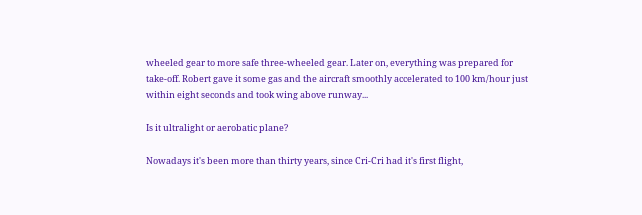wheeled gear to more safe three-wheeled gear. Later on, everything was prepared for take-off. Robert gave it some gas and the aircraft smoothly accelerated to 100 km/hour just within eight seconds and took wing above runway...

Is it ultralight or aerobatic plane?

Nowadays it's been more than thirty years, since Cri-Cri had it's first flight,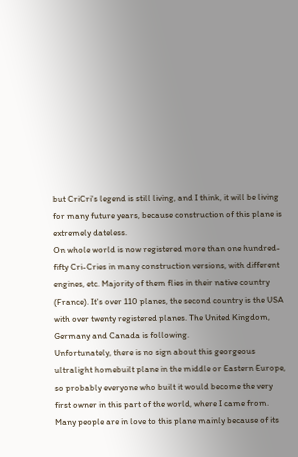but CriCri's legend is still living, and I think, it will be living for many future years, because construction of this plane is extremely dateless.
On whole world is now registered more than one hundred-fifty Cri-Cries in many construction versions, with different engines, etc. Majority of them flies in their native country (France). It's over 110 planes, the second country is the USA with over twenty registered planes. The United Kingdom, Germany and Canada is following.
Unfortunately, there is no sign about this georgeous ultralight homebuilt plane in the middle or Eastern Europe, so probably everyone who built it would become the very first owner in this part of the world, where I came from.
Many people are in love to this plane mainly because of its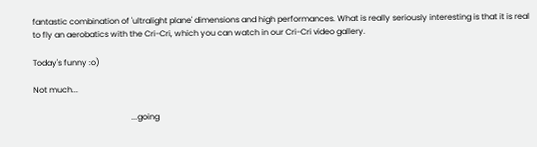fantastic combination of 'ultralight plane' dimensions and high performances. What is really seriously interesting is that it is real to fly an aerobatics with the Cri-Cri, which you can watch in our Cri-Cri video gallery.

Today's funny :o)

Not much...

                                                 ...going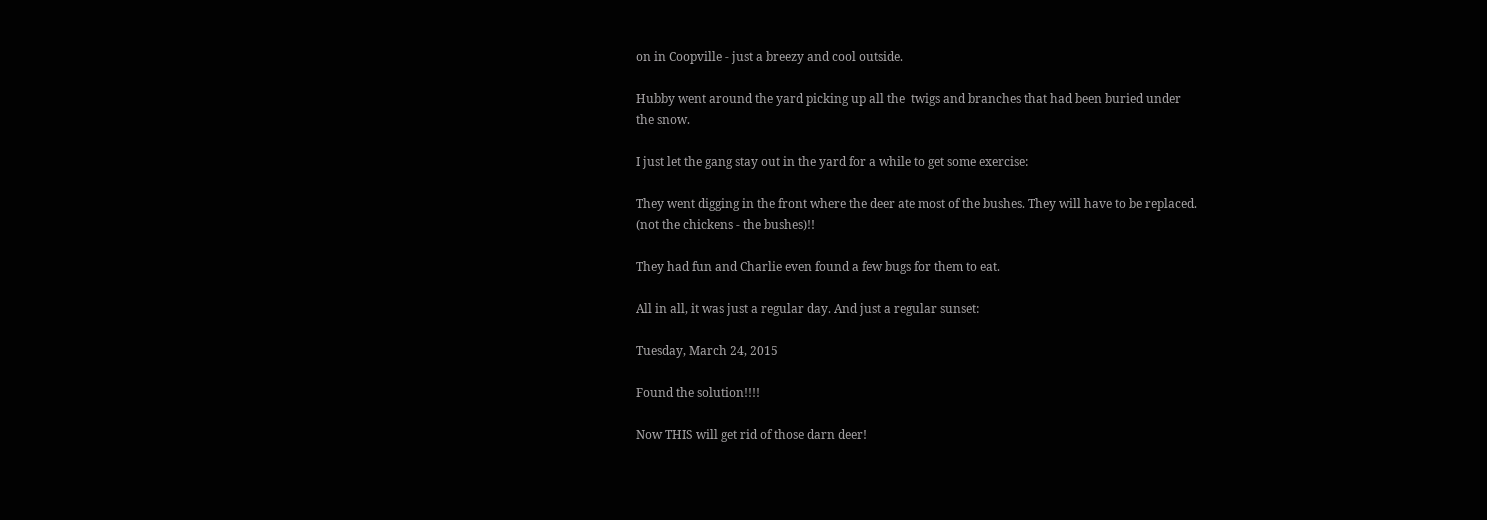on in Coopville - just a breezy and cool outside.

Hubby went around the yard picking up all the  twigs and branches that had been buried under
the snow.

I just let the gang stay out in the yard for a while to get some exercise:

They went digging in the front where the deer ate most of the bushes. They will have to be replaced.
(not the chickens - the bushes)!!

They had fun and Charlie even found a few bugs for them to eat.

All in all, it was just a regular day. And just a regular sunset:

Tuesday, March 24, 2015

Found the solution!!!!

Now THIS will get rid of those darn deer!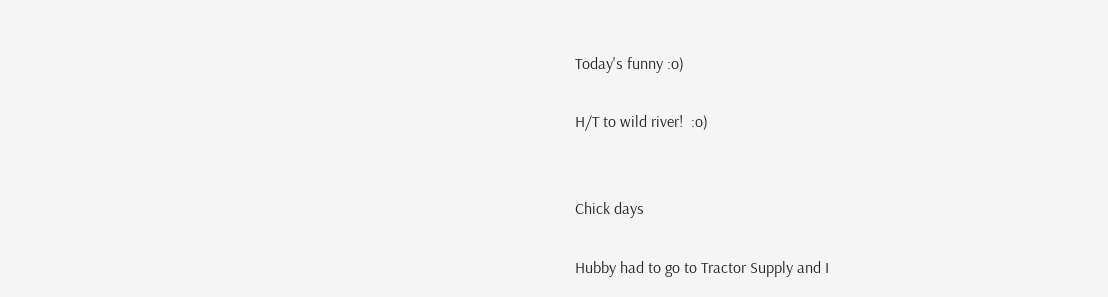Today's funny :o)

H/T to wild river!  :o)


Chick days

Hubby had to go to Tractor Supply and I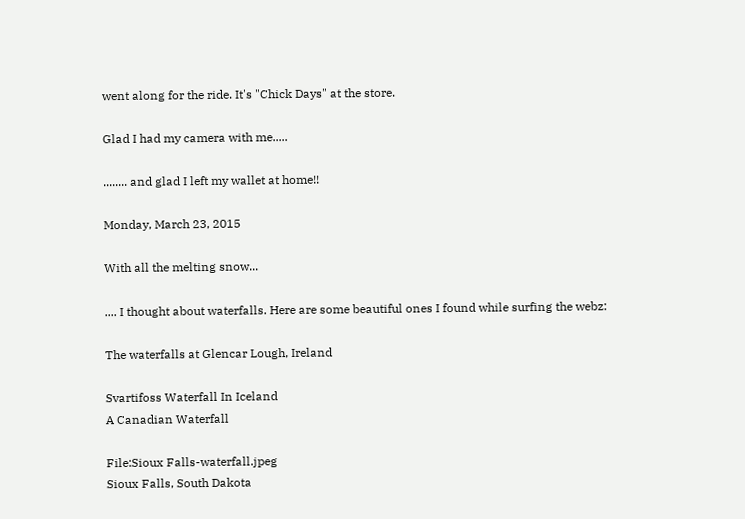went along for the ride. It's "Chick Days" at the store.

Glad I had my camera with me.....

........ and glad I left my wallet at home!!

Monday, March 23, 2015

With all the melting snow...

.... I thought about waterfalls. Here are some beautiful ones I found while surfing the webz:

The waterfalls at Glencar Lough, Ireland

Svartifoss Waterfall In Iceland
A Canadian Waterfall

File:Sioux Falls-waterfall.jpeg
Sioux Falls, South Dakota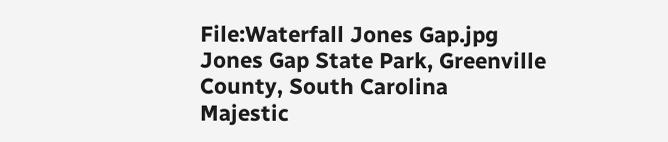File:Waterfall Jones Gap.jpg
Jones Gap State Park, Greenville County, South Carolina
Majestic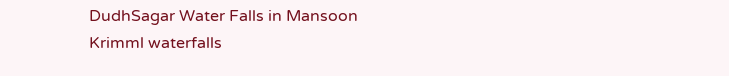DudhSagar Water Falls in Mansoon
Krimml waterfalls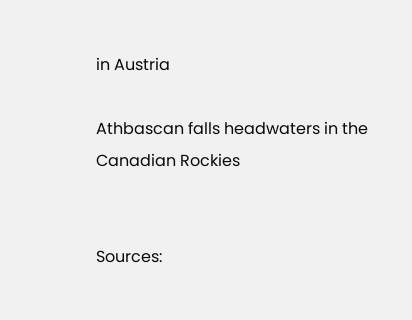in Austria

Athbascan falls headwaters in the Canadian Rockies


Sources: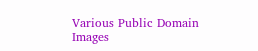Various Public Domain Images